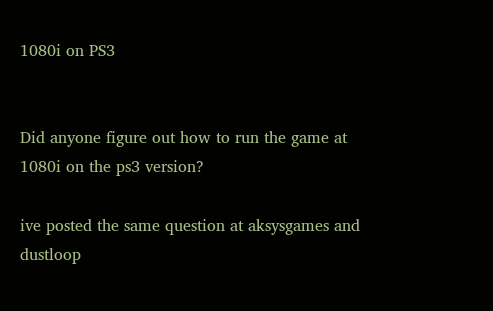1080i on PS3


Did anyone figure out how to run the game at 1080i on the ps3 version?

ive posted the same question at aksysgames and dustloop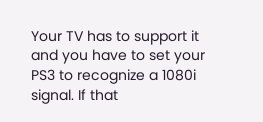Your TV has to support it and you have to set your PS3 to recognize a 1080i signal. If that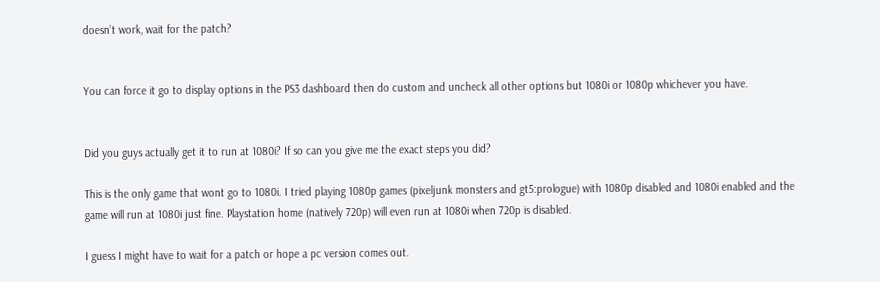doesn’t work, wait for the patch?


You can force it go to display options in the PS3 dashboard then do custom and uncheck all other options but 1080i or 1080p whichever you have.


Did you guys actually get it to run at 1080i? If so can you give me the exact steps you did?

This is the only game that wont go to 1080i. I tried playing 1080p games (pixeljunk monsters and gt5:prologue) with 1080p disabled and 1080i enabled and the game will run at 1080i just fine. Playstation home (natively 720p) will even run at 1080i when 720p is disabled.

I guess I might have to wait for a patch or hope a pc version comes out.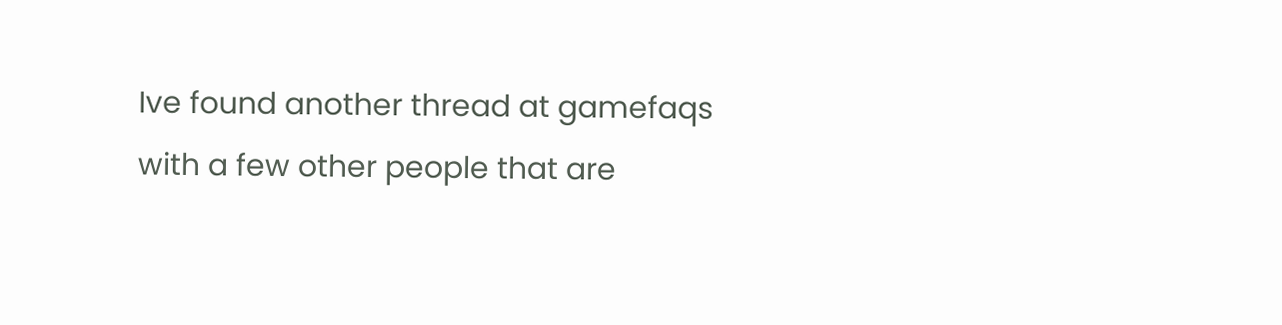Ive found another thread at gamefaqs with a few other people that are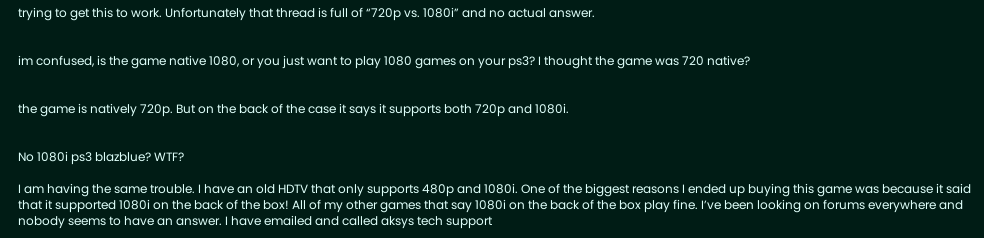trying to get this to work. Unfortunately that thread is full of “720p vs. 1080i” and no actual answer.


im confused, is the game native 1080, or you just want to play 1080 games on your ps3? I thought the game was 720 native?


the game is natively 720p. But on the back of the case it says it supports both 720p and 1080i.


No 1080i ps3 blazblue? WTF?

I am having the same trouble. I have an old HDTV that only supports 480p and 1080i. One of the biggest reasons I ended up buying this game was because it said that it supported 1080i on the back of the box! All of my other games that say 1080i on the back of the box play fine. I’ve been looking on forums everywhere and nobody seems to have an answer. I have emailed and called aksys tech support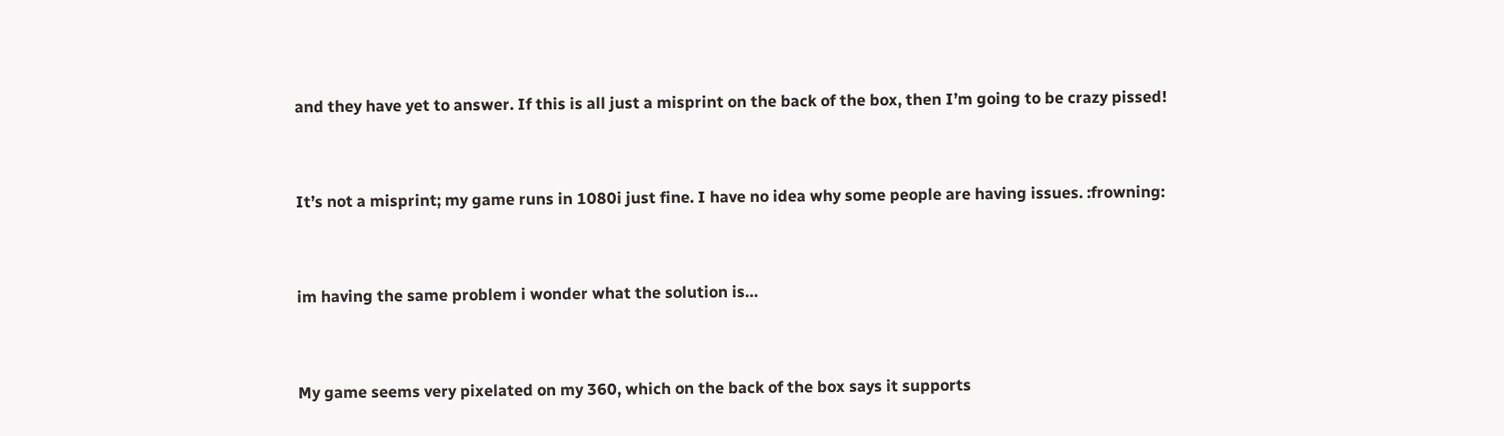and they have yet to answer. If this is all just a misprint on the back of the box, then I’m going to be crazy pissed!


It’s not a misprint; my game runs in 1080i just fine. I have no idea why some people are having issues. :frowning:


im having the same problem i wonder what the solution is…


My game seems very pixelated on my 360, which on the back of the box says it supports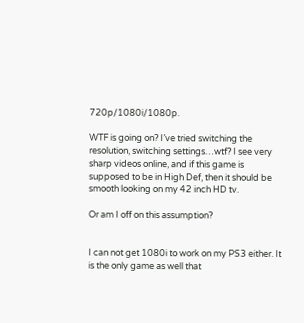720p/1080i/1080p.

WTF is going on? I’ve tried switching the resolution, switching settings…wtf? I see very sharp videos online, and if this game is supposed to be in High Def, then it should be smooth looking on my 42 inch HD tv.

Or am I off on this assumption?


I can not get 1080i to work on my PS3 either. It is the only game as well that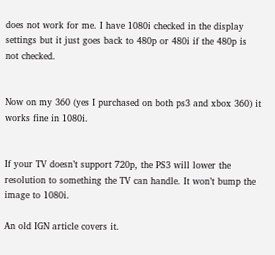does not work for me. I have 1080i checked in the display settings but it just goes back to 480p or 480i if the 480p is not checked.


Now on my 360 (yes I purchased on both ps3 and xbox 360) it works fine in 1080i.


If your TV doesn’t support 720p, the PS3 will lower the resolution to something the TV can handle. It won’t bump the image to 1080i.

An old IGN article covers it.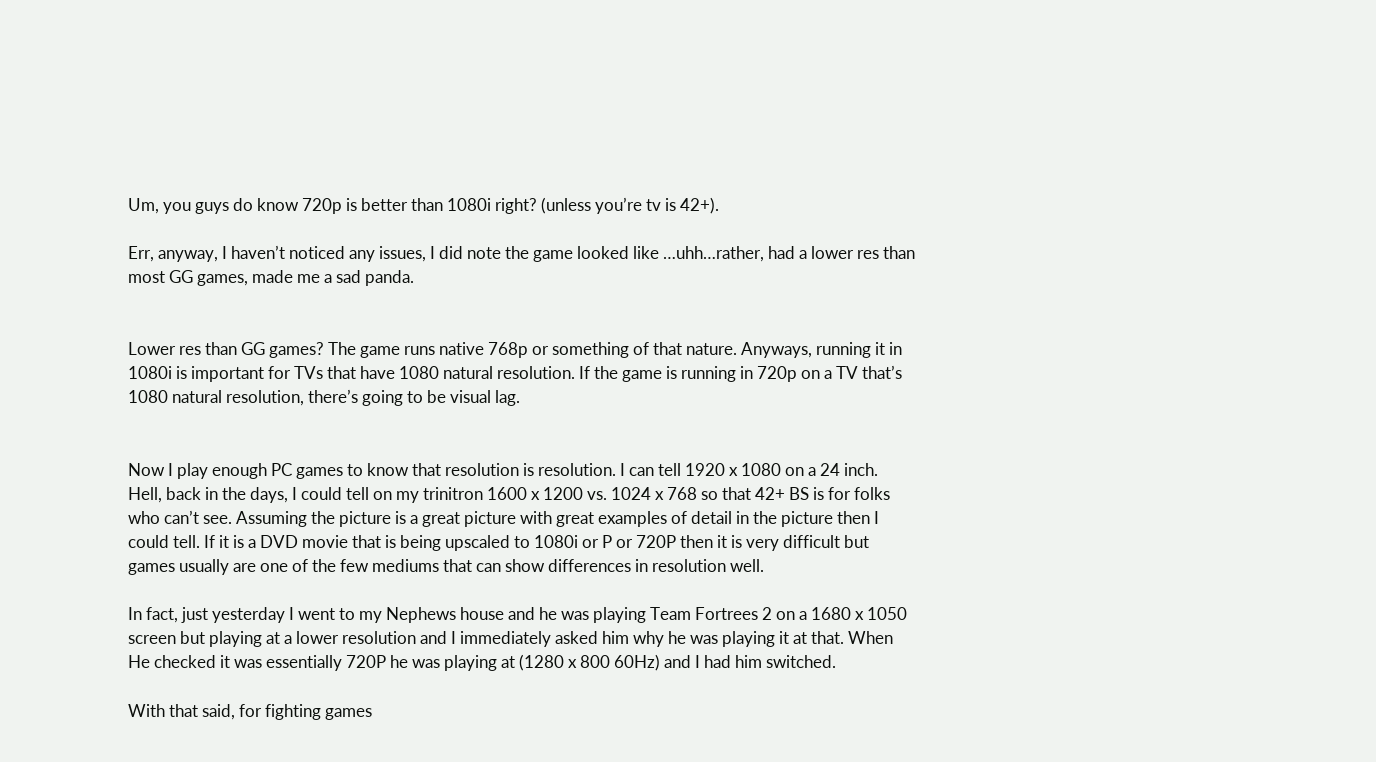Um, you guys do know 720p is better than 1080i right? (unless you’re tv is 42+).

Err, anyway, I haven’t noticed any issues, I did note the game looked like …uhh…rather, had a lower res than most GG games, made me a sad panda.


Lower res than GG games? The game runs native 768p or something of that nature. Anyways, running it in 1080i is important for TVs that have 1080 natural resolution. If the game is running in 720p on a TV that’s 1080 natural resolution, there’s going to be visual lag.


Now I play enough PC games to know that resolution is resolution. I can tell 1920 x 1080 on a 24 inch. Hell, back in the days, I could tell on my trinitron 1600 x 1200 vs. 1024 x 768 so that 42+ BS is for folks who can’t see. Assuming the picture is a great picture with great examples of detail in the picture then I could tell. If it is a DVD movie that is being upscaled to 1080i or P or 720P then it is very difficult but games usually are one of the few mediums that can show differences in resolution well.

In fact, just yesterday I went to my Nephews house and he was playing Team Fortrees 2 on a 1680 x 1050 screen but playing at a lower resolution and I immediately asked him why he was playing it at that. When He checked it was essentially 720P he was playing at (1280 x 800 60Hz) and I had him switched.

With that said, for fighting games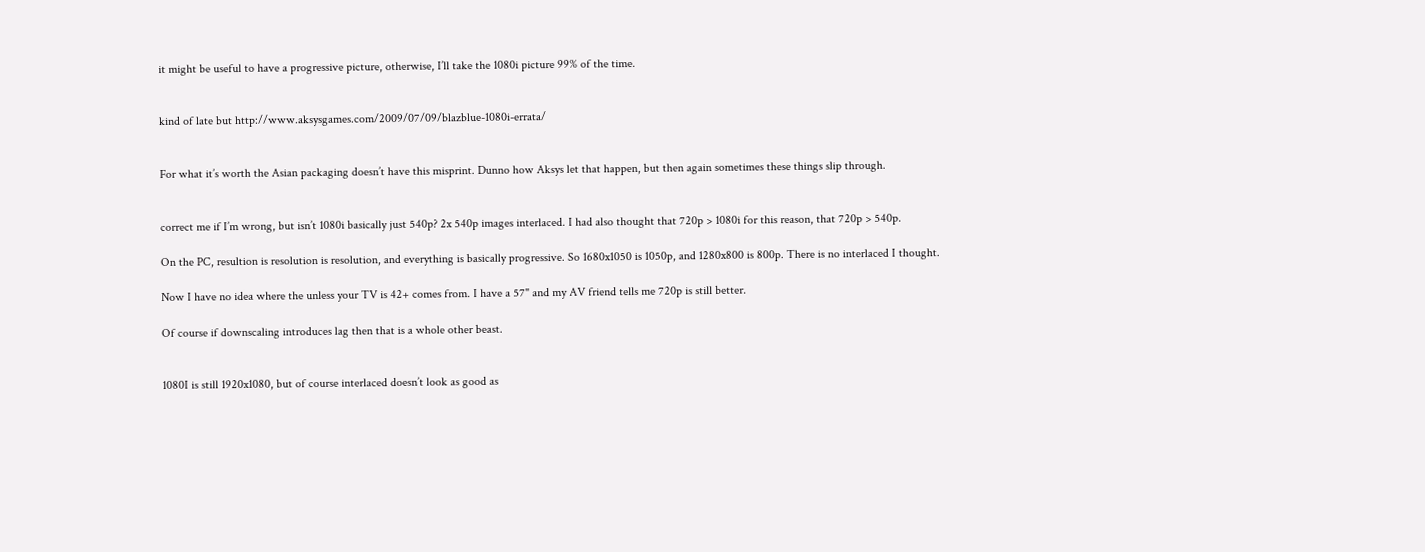it might be useful to have a progressive picture, otherwise, I’ll take the 1080i picture 99% of the time.


kind of late but http://www.aksysgames.com/2009/07/09/blazblue-1080i-errata/


For what it’s worth the Asian packaging doesn’t have this misprint. Dunno how Aksys let that happen, but then again sometimes these things slip through.


correct me if I’m wrong, but isn’t 1080i basically just 540p? 2x 540p images interlaced. I had also thought that 720p > 1080i for this reason, that 720p > 540p.

On the PC, resultion is resolution is resolution, and everything is basically progressive. So 1680x1050 is 1050p, and 1280x800 is 800p. There is no interlaced I thought.

Now I have no idea where the unless your TV is 42+ comes from. I have a 57" and my AV friend tells me 720p is still better.

Of course if downscaling introduces lag then that is a whole other beast.


1080I is still 1920x1080, but of course interlaced doesn’t look as good as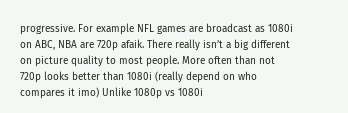progressive. For example NFL games are broadcast as 1080i on ABC, NBA are 720p afaik. There really isn’t a big different on picture quality to most people. More often than not 720p looks better than 1080i (really depend on who compares it imo) Unlike 1080p vs 1080i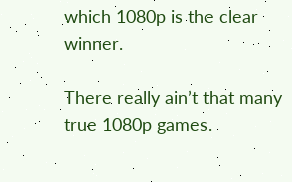which 1080p is the clear winner.

There really ain’t that many true 1080p games.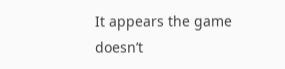It appears the game doesn’t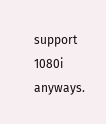support 1080i anyways.